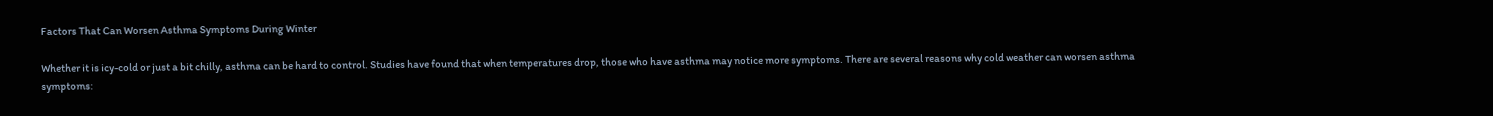Factors That Can Worsen Asthma Symptoms During Winter

Whether it is icy-cold or just a bit chilly, asthma can be hard to control. Studies have found that when temperatures drop, those who have asthma may notice more symptoms. There are several reasons why cold weather can worsen asthma symptoms: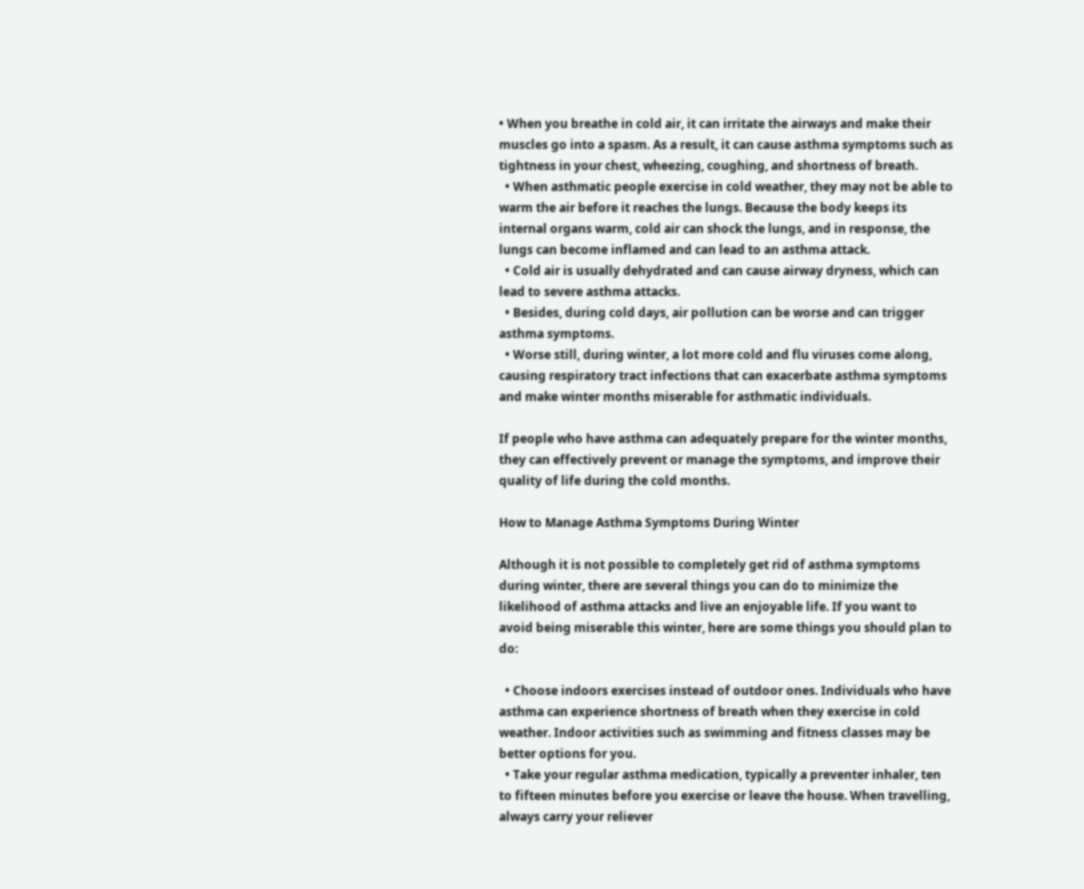• When you breathe in cold air, it can irritate the airways and make their muscles go into a spasm. As a result, it can cause asthma symptoms such as tightness in your chest, wheezing, coughing, and shortness of breath.
  • When asthmatic people exercise in cold weather, they may not be able to warm the air before it reaches the lungs. Because the body keeps its internal organs warm, cold air can shock the lungs, and in response, the lungs can become inflamed and can lead to an asthma attack.
  • Cold air is usually dehydrated and can cause airway dryness, which can lead to severe asthma attacks.
  • Besides, during cold days, air pollution can be worse and can trigger asthma symptoms.
  • Worse still, during winter, a lot more cold and flu viruses come along, causing respiratory tract infections that can exacerbate asthma symptoms and make winter months miserable for asthmatic individuals.

If people who have asthma can adequately prepare for the winter months, they can effectively prevent or manage the symptoms, and improve their quality of life during the cold months.

How to Manage Asthma Symptoms During Winter

Although it is not possible to completely get rid of asthma symptoms during winter, there are several things you can do to minimize the likelihood of asthma attacks and live an enjoyable life. If you want to avoid being miserable this winter, here are some things you should plan to do:

  • Choose indoors exercises instead of outdoor ones. Individuals who have asthma can experience shortness of breath when they exercise in cold weather. Indoor activities such as swimming and fitness classes may be better options for you.
  • Take your regular asthma medication, typically a preventer inhaler, ten to fifteen minutes before you exercise or leave the house. When travelling, always carry your reliever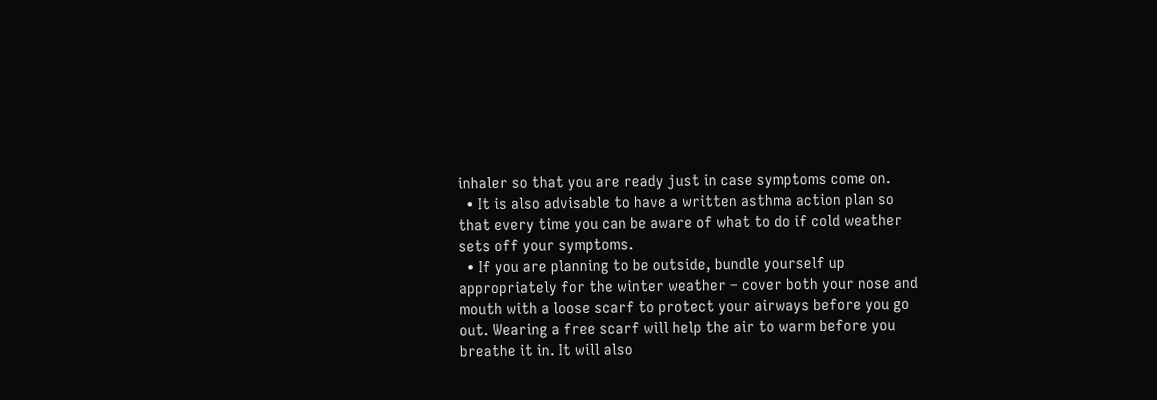inhaler so that you are ready just in case symptoms come on.
  • It is also advisable to have a written asthma action plan so that every time you can be aware of what to do if cold weather sets off your symptoms.
  • If you are planning to be outside, bundle yourself up appropriately for the winter weather – cover both your nose and mouth with a loose scarf to protect your airways before you go out. Wearing a free scarf will help the air to warm before you breathe it in. It will also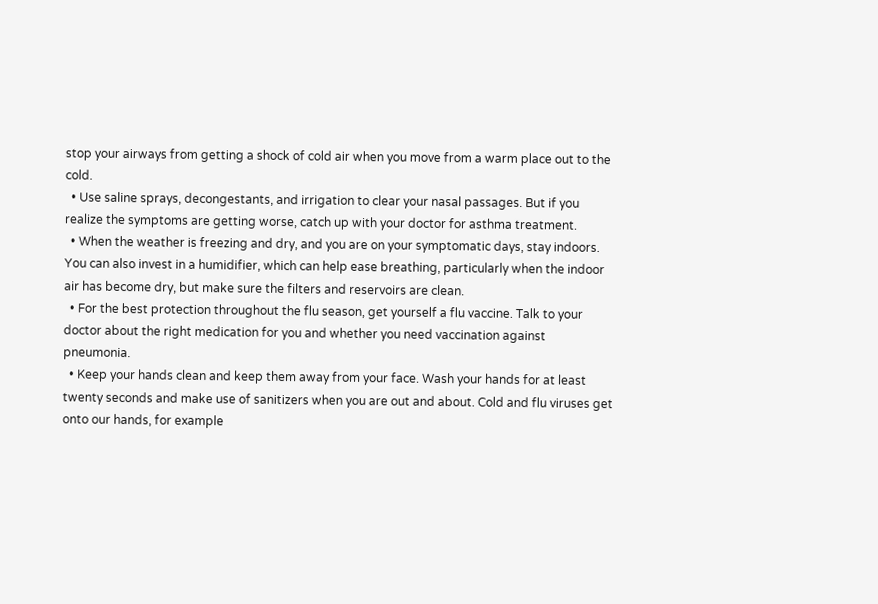stop your airways from getting a shock of cold air when you move from a warm place out to the cold.
  • Use saline sprays, decongestants, and irrigation to clear your nasal passages. But if you realize the symptoms are getting worse, catch up with your doctor for asthma treatment.
  • When the weather is freezing and dry, and you are on your symptomatic days, stay indoors. You can also invest in a humidifier, which can help ease breathing, particularly when the indoor air has become dry, but make sure the filters and reservoirs are clean.
  • For the best protection throughout the flu season, get yourself a flu vaccine. Talk to your doctor about the right medication for you and whether you need vaccination against pneumonia.
  • Keep your hands clean and keep them away from your face. Wash your hands for at least twenty seconds and make use of sanitizers when you are out and about. Cold and flu viruses get onto our hands, for example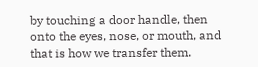by touching a door handle, then onto the eyes, nose, or mouth, and that is how we transfer them.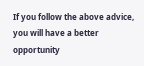If you follow the above advice, you will have a better opportunity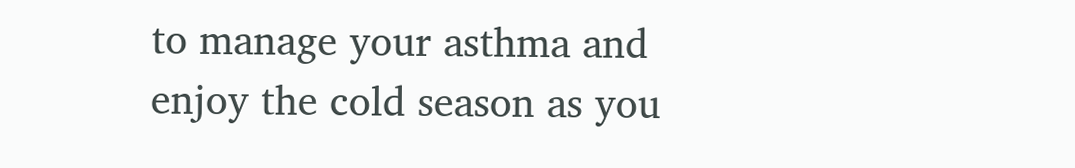to manage your asthma and enjoy the cold season as you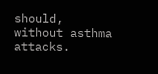should, without asthma attacks.